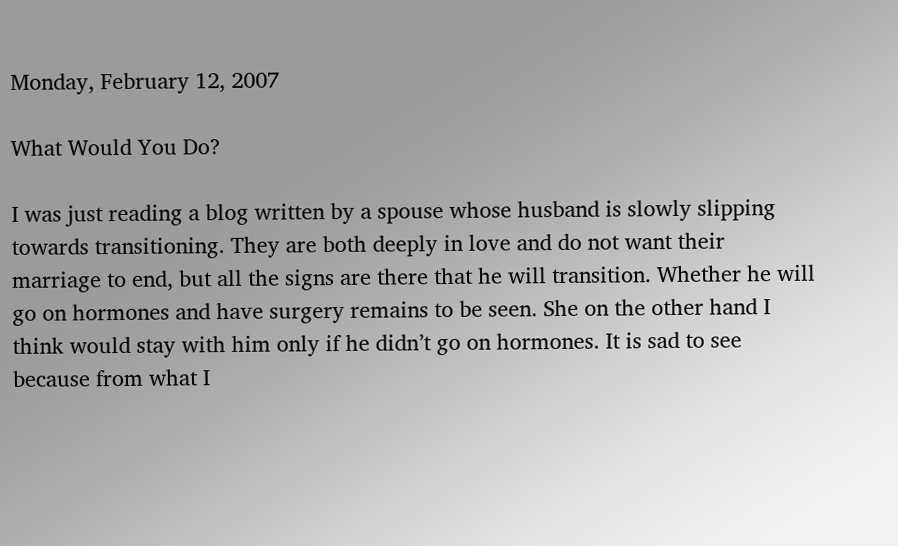Monday, February 12, 2007

What Would You Do?

I was just reading a blog written by a spouse whose husband is slowly slipping towards transitioning. They are both deeply in love and do not want their marriage to end, but all the signs are there that he will transition. Whether he will go on hormones and have surgery remains to be seen. She on the other hand I think would stay with him only if he didn’t go on hormones. It is sad to see because from what I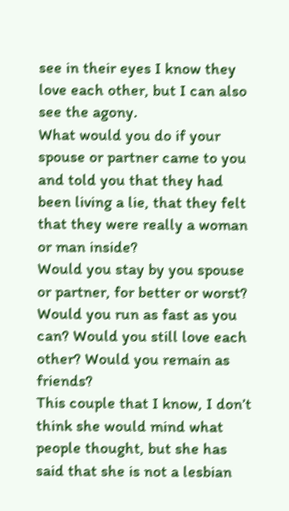see in their eyes I know they love each other, but I can also see the agony.
What would you do if your spouse or partner came to you and told you that they had been living a lie, that they felt that they were really a woman or man inside?
Would you stay by you spouse or partner, for better or worst? Would you run as fast as you can? Would you still love each other? Would you remain as friends?
This couple that I know, I don’t think she would mind what people thought, but she has said that she is not a lesbian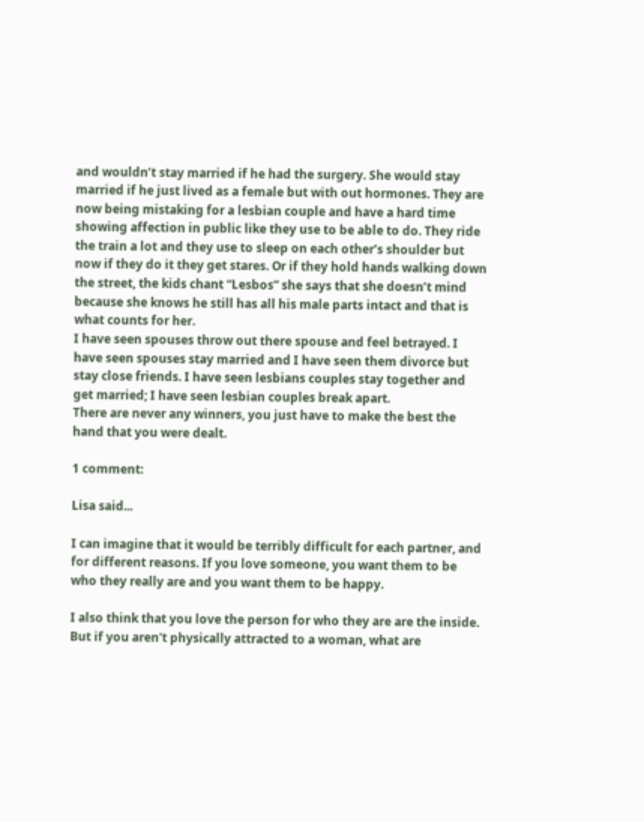and wouldn’t stay married if he had the surgery. She would stay married if he just lived as a female but with out hormones. They are now being mistaking for a lesbian couple and have a hard time showing affection in public like they use to be able to do. They ride the train a lot and they use to sleep on each other’s shoulder but now if they do it they get stares. Or if they hold hands walking down the street, the kids chant “Lesbos” she says that she doesn’t mind because she knows he still has all his male parts intact and that is what counts for her.
I have seen spouses throw out there spouse and feel betrayed. I have seen spouses stay married and I have seen them divorce but stay close friends. I have seen lesbians couples stay together and get married; I have seen lesbian couples break apart.
There are never any winners, you just have to make the best the hand that you were dealt.

1 comment:

Lisa said...

I can imagine that it would be terribly difficult for each partner, and for different reasons. If you love someone, you want them to be who they really are and you want them to be happy.

I also think that you love the person for who they are are the inside. But if you aren't physically attracted to a woman, what are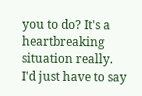you to do? It's a heartbreaking situation really. I'd just have to say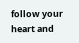follow your heart and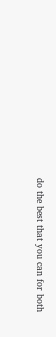do the best that you can for both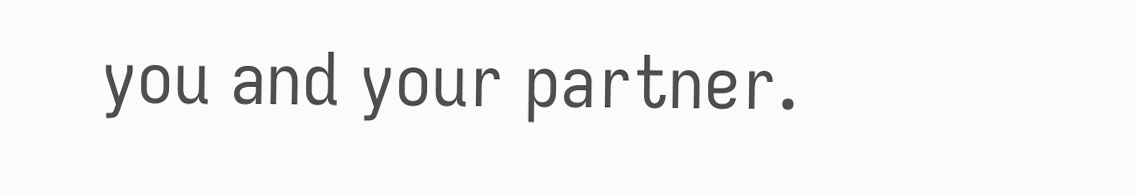you and your partner.